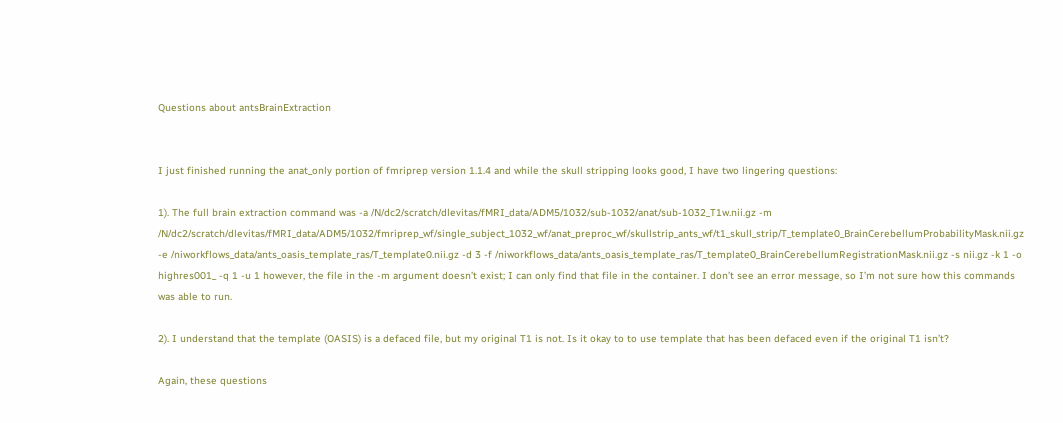Questions about antsBrainExtraction


I just finished running the anat_only portion of fmriprep version 1.1.4 and while the skull stripping looks good, I have two lingering questions:

1). The full brain extraction command was -a /N/dc2/scratch/dlevitas/fMRI_data/ADM5/1032/sub-1032/anat/sub-1032_T1w.nii.gz -m /N/dc2/scratch/dlevitas/fMRI_data/ADM5/1032/fmriprep_wf/single_subject_1032_wf/anat_preproc_wf/skullstrip_ants_wf/t1_skull_strip/T_template0_BrainCerebellumProbabilityMask.nii.gz -e /niworkflows_data/ants_oasis_template_ras/T_template0.nii.gz -d 3 -f /niworkflows_data/ants_oasis_template_ras/T_template0_BrainCerebellumRegistrationMask.nii.gz -s nii.gz -k 1 -o highres001_ -q 1 -u 1 however, the file in the -m argument doesn’t exist; I can only find that file in the container. I don’t see an error message, so I’m not sure how this commands was able to run.

2). I understand that the template (OASIS) is a defaced file, but my original T1 is not. Is it okay to to use template that has been defaced even if the original T1 isn’t?

Again, these questions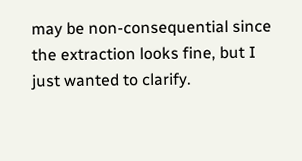may be non-consequential since the extraction looks fine, but I just wanted to clarify.